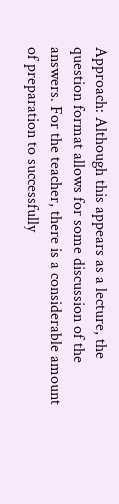Approach: Although this appears as a lecture, the question format allows for some discussion of the answers. For the teacher, there is a considerable amount of preparation to successfully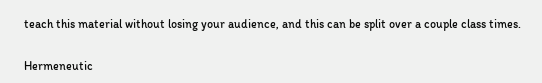teach this material without losing your audience, and this can be split over a couple class times.

Hermeneutic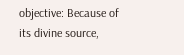objective: Because of its divine source,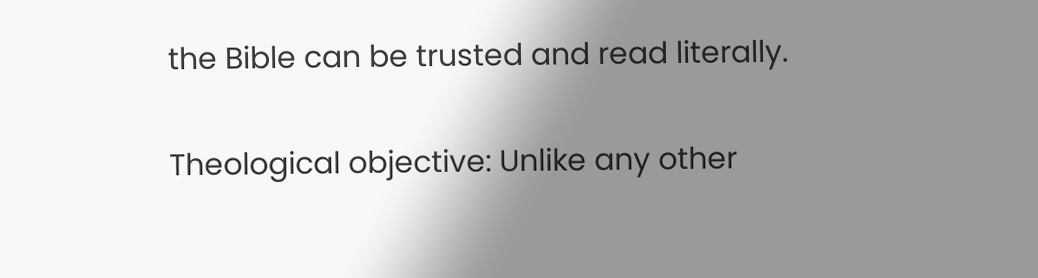the Bible can be trusted and read literally.

Theological objective: Unlike any other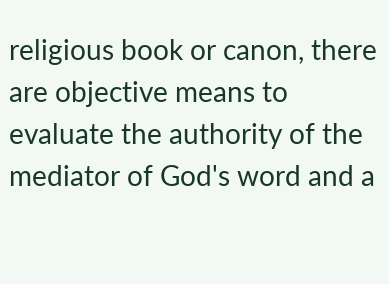religious book or canon, there are objective means to evaluate the authority of the mediator of God's word and a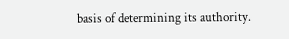basis of determining its authority.